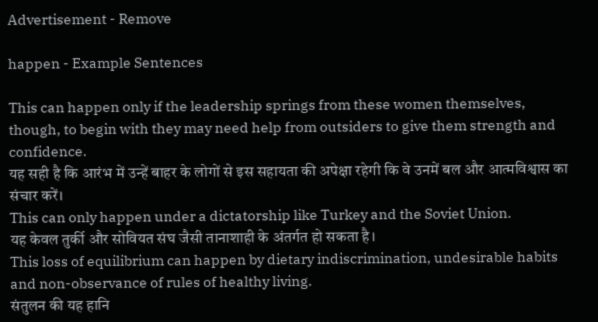Advertisement - Remove

happen - Example Sentences

This can happen only if the leadership springs from these women themselves, though, to begin with they may need help from outsiders to give them strength and confidence.
यह सही है कि आरंभ में उन्हें बाहर के लोगों से इस सहायता की अपेक्षा रहेगी कि वे उनमें बल और आत्मविश्वास का संचार करें।
This can only happen under a dictatorship like Turkey and the Soviet Union.
यह केवल तुर्की और सोवियत संघ जैसी तानाशाही के अंतर्गत हो सकता है।
This loss of equilibrium can happen by dietary indiscrimination, undesirable habits and non-observance of rules of healthy living.
संतुलन की यह हानि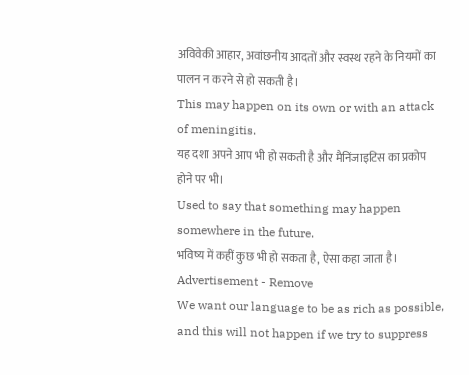अविवेकी आहार, अवांछनीय आदतों और स्वस्थ रहने के नियमों का पालन न करने से हो सकती है।
This may happen on its own or with an attack of meningitis.
यह दशा अपने आप भी हो सकती है और मैनिंजाइटिस का प्रकोप होने पर भी।
Used to say that something may happen somewhere in the future.
भविष्य में कहीं कुछ भी हो सकता है, ऐसा कहा जाता है।
Advertisement - Remove
We want our language to be as rich as possible, and this will not happen if we try to suppress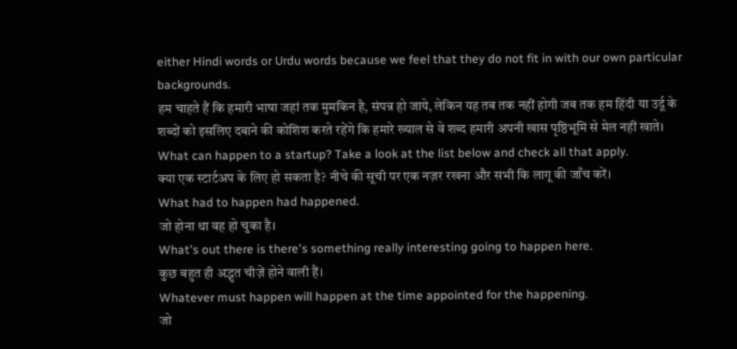either Hindi words or Urdu words because we feel that they do not fit in with our own particular backgrounds.
हम चाहते हैं कि हमारी भाषा जहां तक मुमकिन है, संपन्न हो जाये, लेकिन यह तब तक नहीं होगी जब तक हम हिंदी या उर्दू के शब्दों को इसलिए दबाने की कोशिश करते रहेंगे कि हमारे ख्याल से वे शब्द हमारी अपनी खास पृष्ठिभूमि से मेल नहीं खाते।
What can happen to a startup? Take a look at the list below and check all that apply.
क्या एक स्टार्टअप के लिए हो सकता है? नीचे की सूची पर एक नज़र रखना और सभी कि लागू की जाँच करें।
What had to happen had happened.
जो होना था वह हो चुका है।
What's out there is there's something really interesting going to happen here.
कुछ बहुत ही अद्भुत चीज़ें होने वाली हैं।
Whatever must happen will happen at the time appointed for the happening.
जो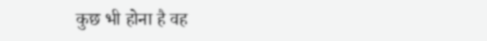कुछ भी होना है वह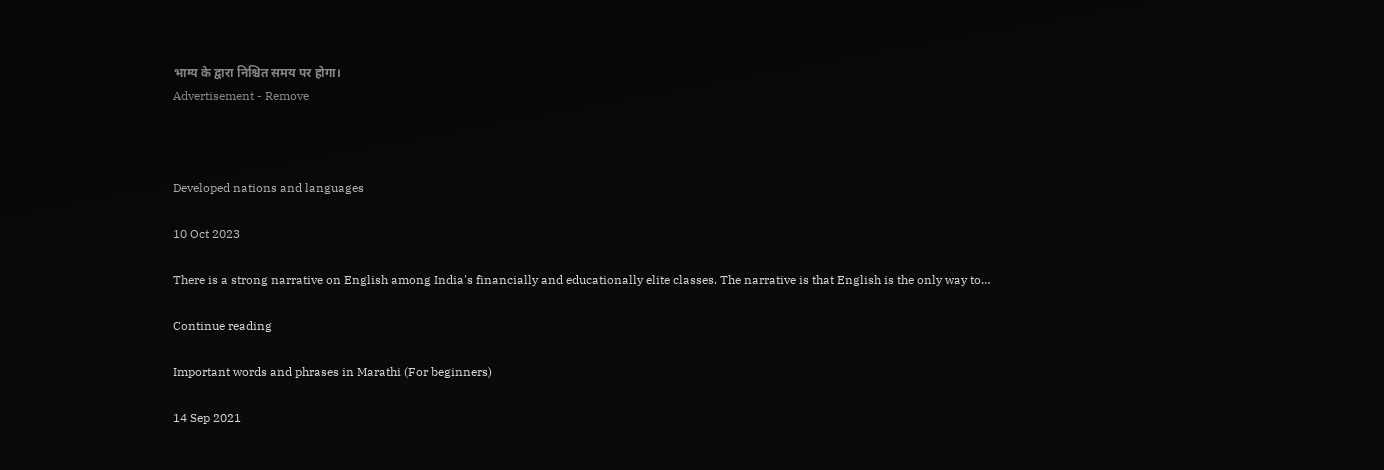भाग्य के द्वारा निश्चित समय पर होगा।
Advertisement - Remove



Developed nations and languages

10 Oct 2023

There is a strong narrative on English among India's financially and educationally elite classes. The narrative is that English is the only way to…

Continue reading

Important words and phrases in Marathi (For beginners)

14 Sep 2021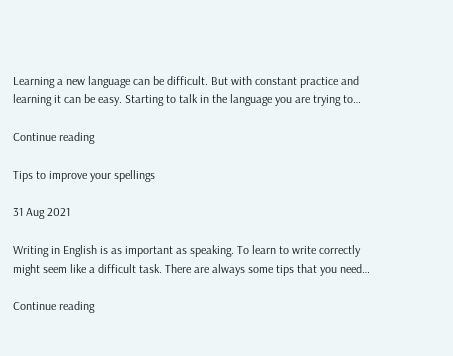Learning a new language can be difficult. But with constant practice and learning it can be easy. Starting to talk in the language you are trying to…

Continue reading

Tips to improve your spellings

31 Aug 2021

Writing in English is as important as speaking. To learn to write correctly might seem like a difficult task. There are always some tips that you need…

Continue reading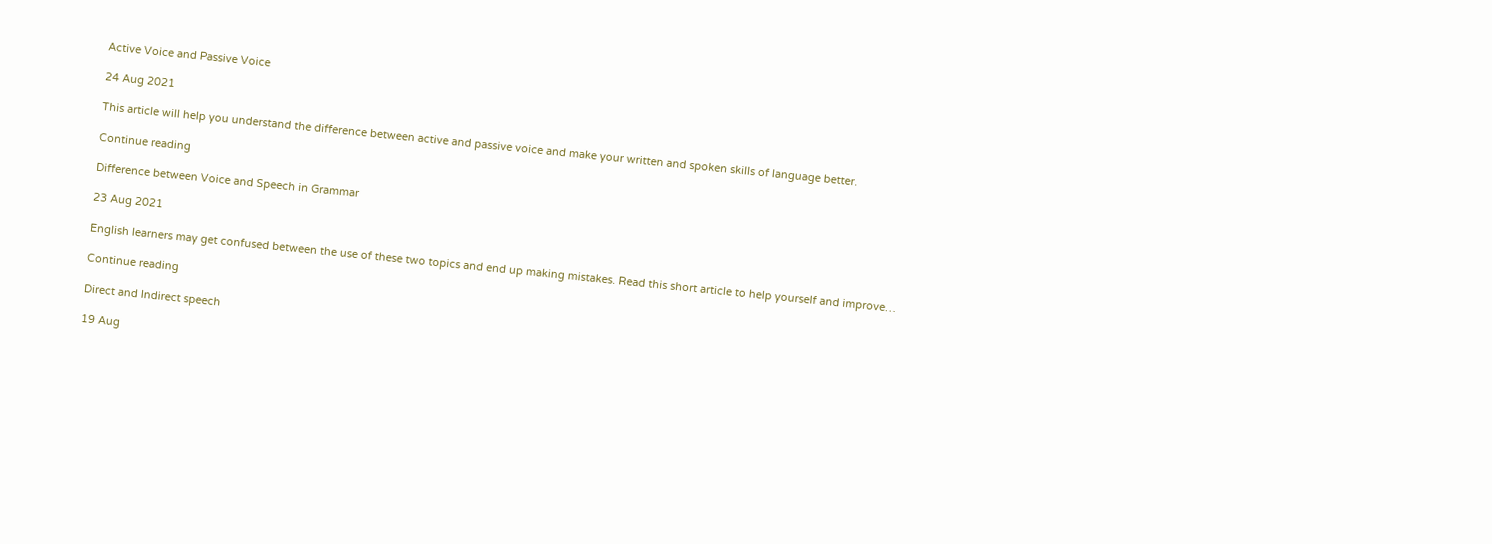Active Voice and Passive Voice

24 Aug 2021

This article will help you understand the difference between active and passive voice and make your written and spoken skills of language better.

Continue reading

Difference between Voice and Speech in Grammar

23 Aug 2021

English learners may get confused between the use of these two topics and end up making mistakes. Read this short article to help yourself and improve…

Continue reading

Direct and Indirect speech

19 Aug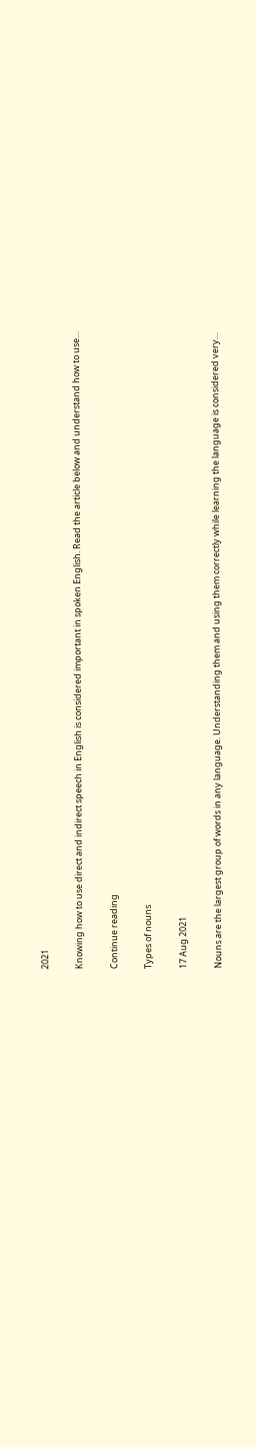2021

Knowing how to use direct and indirect speech in English is considered important in spoken English. Read the article below and understand how to use…

Continue reading

Types of nouns

17 Aug 2021

Nouns are the largest group of words in any language. Understanding them and using them correctly while learning the language is considered very…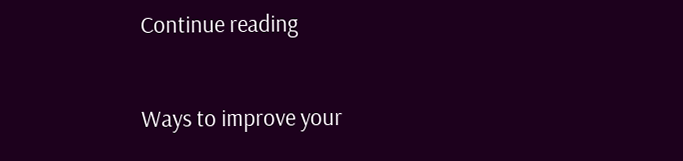Continue reading

Ways to improve your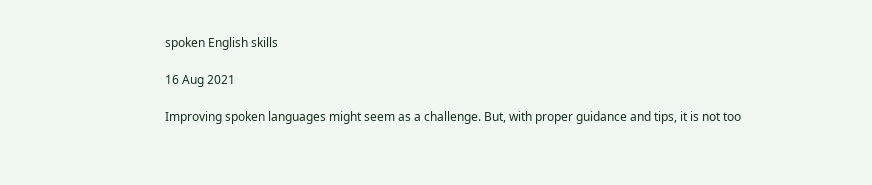spoken English skills

16 Aug 2021

Improving spoken languages might seem as a challenge. But, with proper guidance and tips, it is not too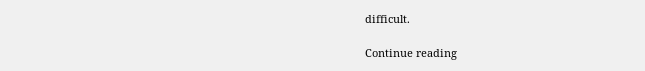difficult.

Continue reading